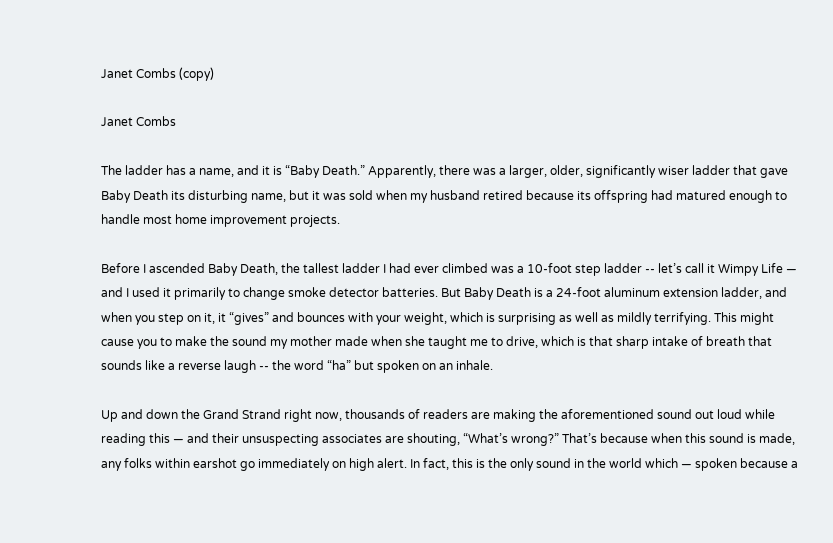Janet Combs (copy)

Janet Combs

The ladder has a name, and it is “Baby Death.” Apparently, there was a larger, older, significantly wiser ladder that gave Baby Death its disturbing name, but it was sold when my husband retired because its offspring had matured enough to handle most home improvement projects.

Before I ascended Baby Death, the tallest ladder I had ever climbed was a 10-foot step ladder -- let’s call it Wimpy Life — and I used it primarily to change smoke detector batteries. But Baby Death is a 24-foot aluminum extension ladder, and when you step on it, it “gives” and bounces with your weight, which is surprising as well as mildly terrifying. This might cause you to make the sound my mother made when she taught me to drive, which is that sharp intake of breath that sounds like a reverse laugh -- the word “ha” but spoken on an inhale.

Up and down the Grand Strand right now, thousands of readers are making the aforementioned sound out loud while reading this — and their unsuspecting associates are shouting, “What’s wrong?” That’s because when this sound is made, any folks within earshot go immediately on high alert. In fact, this is the only sound in the world which — spoken because a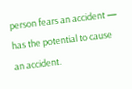person fears an accident — has the potential to cause an accident.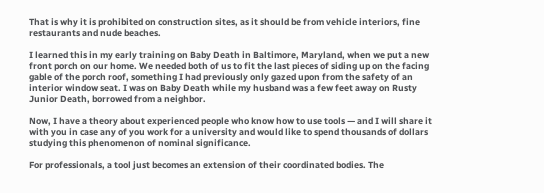That is why it is prohibited on construction sites, as it should be from vehicle interiors, fine restaurants and nude beaches.

I learned this in my early training on Baby Death in Baltimore, Maryland, when we put a new front porch on our home. We needed both of us to fit the last pieces of siding up on the facing gable of the porch roof, something I had previously only gazed upon from the safety of an interior window seat. I was on Baby Death while my husband was a few feet away on Rusty Junior Death, borrowed from a neighbor.

Now, I have a theory about experienced people who know how to use tools — and I will share it with you in case any of you work for a university and would like to spend thousands of dollars studying this phenomenon of nominal significance.

For professionals, a tool just becomes an extension of their coordinated bodies. The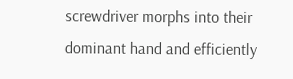screwdriver morphs into their dominant hand and efficiently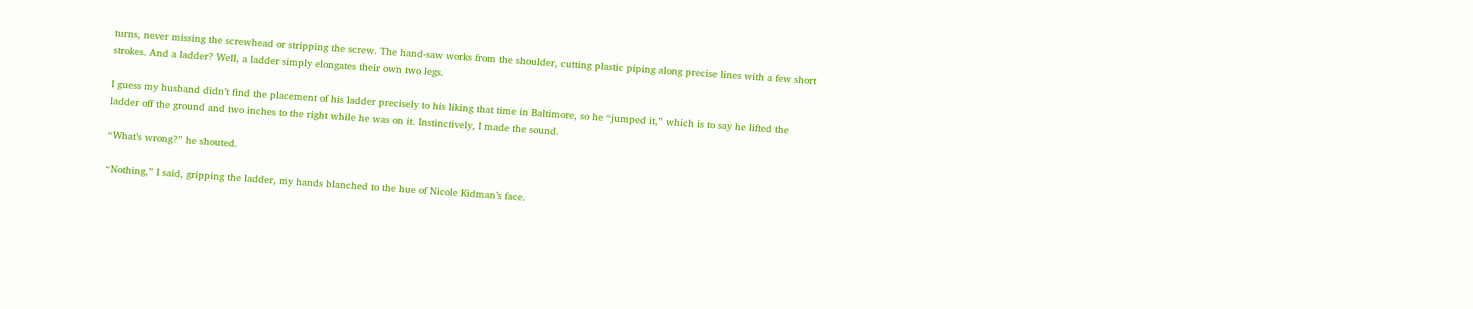turns, never missing the screwhead or stripping the screw. The hand-saw works from the shoulder, cutting plastic piping along precise lines with a few short strokes. And a ladder? Well, a ladder simply elongates their own two legs.

I guess my husband didn’t find the placement of his ladder precisely to his liking that time in Baltimore, so he “jumped it,” which is to say he lifted the ladder off the ground and two inches to the right while he was on it. Instinctively, I made the sound.

“What’s wrong?” he shouted.

“Nothing,” I said, gripping the ladder, my hands blanched to the hue of Nicole Kidman’s face.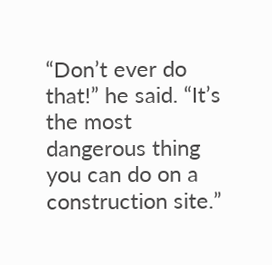“Don’t ever do that!” he said. “It’s the most dangerous thing you can do on a construction site.”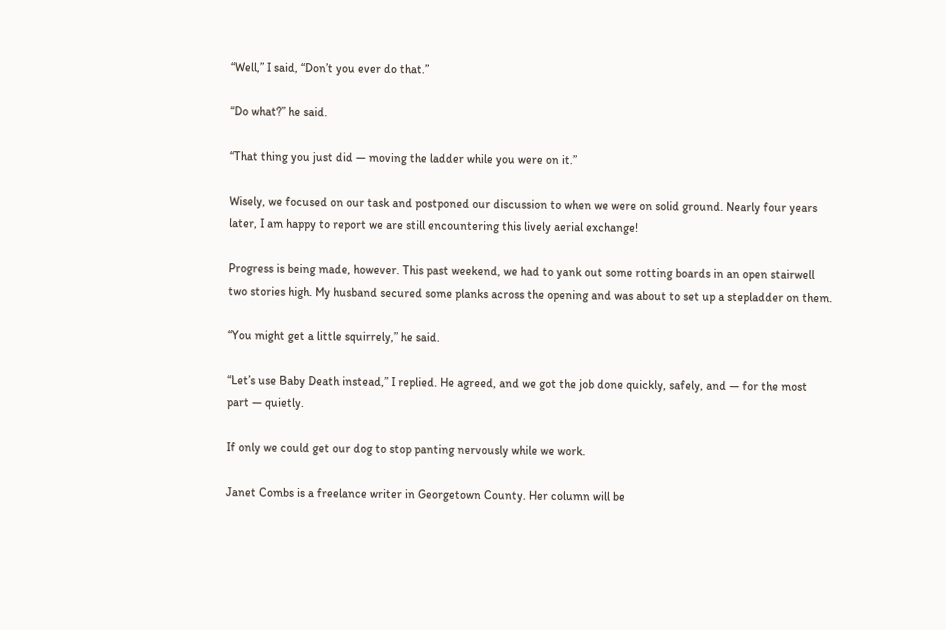“Well,” I said, “Don’t you ever do that.”

“Do what?” he said.

“That thing you just did — moving the ladder while you were on it.”

Wisely, we focused on our task and postponed our discussion to when we were on solid ground. Nearly four years later, I am happy to report we are still encountering this lively aerial exchange!

Progress is being made, however. This past weekend, we had to yank out some rotting boards in an open stairwell two stories high. My husband secured some planks across the opening and was about to set up a stepladder on them.

“You might get a little squirrely,” he said.

“Let’s use Baby Death instead,” I replied. He agreed, and we got the job done quickly, safely, and — for the most part — quietly.

If only we could get our dog to stop panting nervously while we work.

Janet Combs is a freelance writer in Georgetown County. Her column will be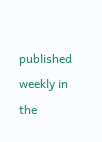published weekly in the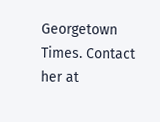Georgetown Times. Contact her at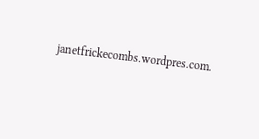janetfrickecombs.wordpres.com.